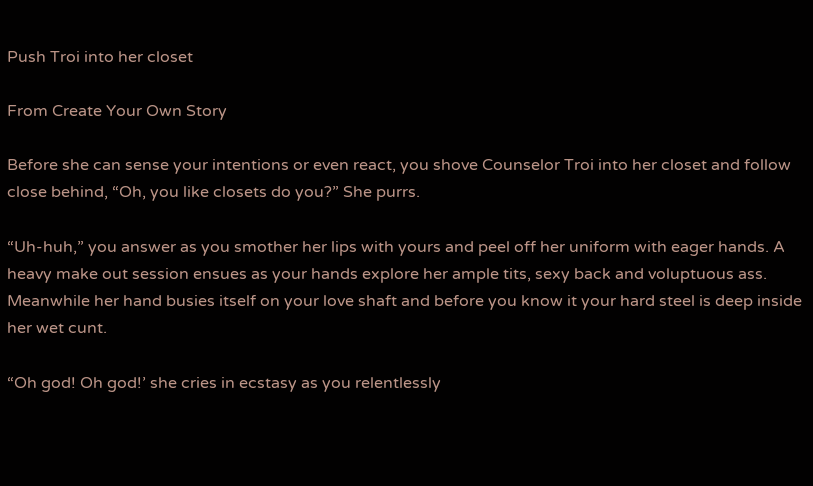Push Troi into her closet

From Create Your Own Story

Before she can sense your intentions or even react, you shove Counselor Troi into her closet and follow close behind, “Oh, you like closets do you?” She purrs.

“Uh-huh,” you answer as you smother her lips with yours and peel off her uniform with eager hands. A heavy make out session ensues as your hands explore her ample tits, sexy back and voluptuous ass. Meanwhile her hand busies itself on your love shaft and before you know it your hard steel is deep inside her wet cunt.

“Oh god! Oh god!’ she cries in ecstasy as you relentlessly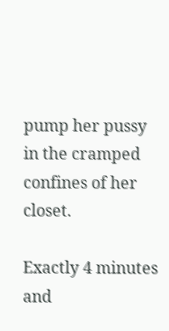pump her pussy in the cramped confines of her closet.

Exactly 4 minutes and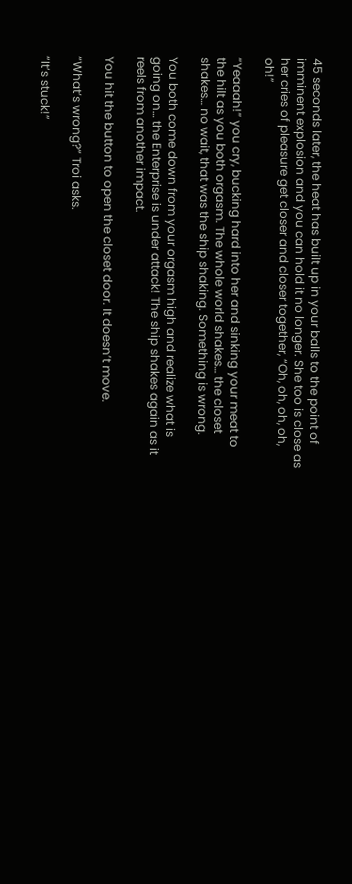45 seconds later, the heat has built up in your balls to the point of imminent explosion and you can hold it no longer. She too is close as her cries of pleasure get closer and closer together, “Oh, oh, oh, oh, oh!”

“Yeaaah!” you cry, bucking hard into her and sinking your meat to the hilt as you both orgasm. The whole world shakes… the closet shakes… no wait, that was the ship shaking. Something is wrong.

You both come down from your orgasm high and realize what is going on… the Enterprise is under attack! The ship shakes again as it reels from another impact.

You hit the button to open the closet door. It doesn’t move.

“What’s wrong?” Troi asks.

“It’s stuck!”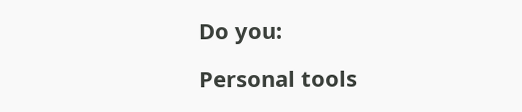Do you:

Personal tools